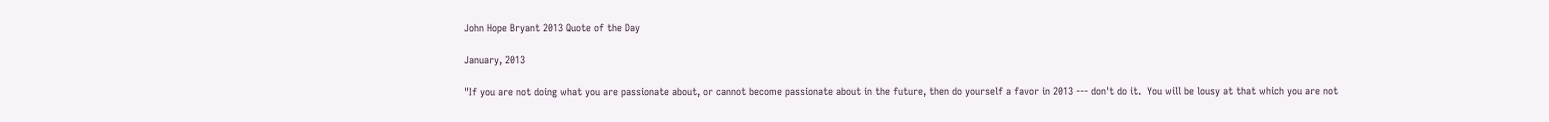John Hope Bryant 2013 Quote of the Day

January, 2013

"If you are not doing what you are passionate about, or cannot become passionate about in the future, then do yourself a favor in 2013 --- don't do it.  You will be lousy at that which you are not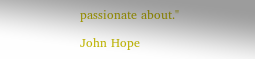passionate about."

John Hope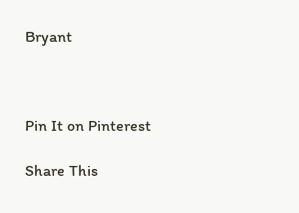Bryant



Pin It on Pinterest

Share This